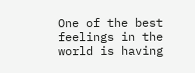One of the best feelings in the world is having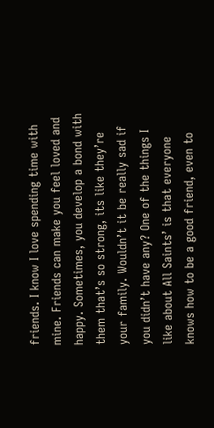friends. I know I love spending time with mine. Friends can make you feel loved and happy. Sometimes, you develop a bond with them that’s so strong, its like they’re your family. Wouldn’t it be really sad if you didn’t have any? One of the things I like about All Saints’ is that everyone knows how to be a good friend, even to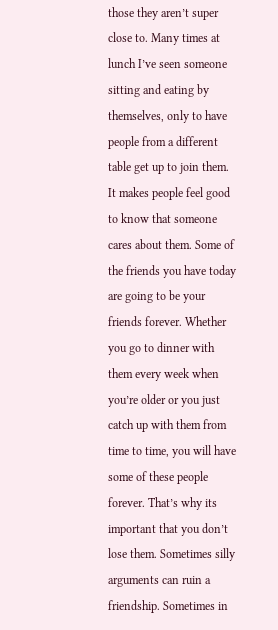those they aren’t super close to. Many times at lunch I’ve seen someone sitting and eating by themselves, only to have people from a different table get up to join them. It makes people feel good to know that someone cares about them. Some of the friends you have today are going to be your friends forever. Whether you go to dinner with them every week when you’re older or you just catch up with them from time to time, you will have some of these people forever. That’s why its important that you don’t lose them. Sometimes silly arguments can ruin a friendship. Sometimes in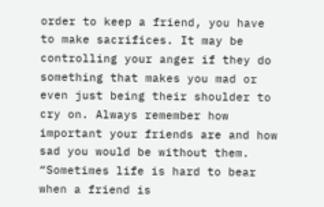order to keep a friend, you have to make sacrifices. It may be controlling your anger if they do something that makes you mad or even just being their shoulder to cry on. Always remember how important your friends are and how sad you would be without them. “Sometimes life is hard to bear when a friend is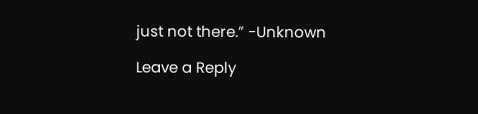just not there.” -Unknown

Leave a Reply